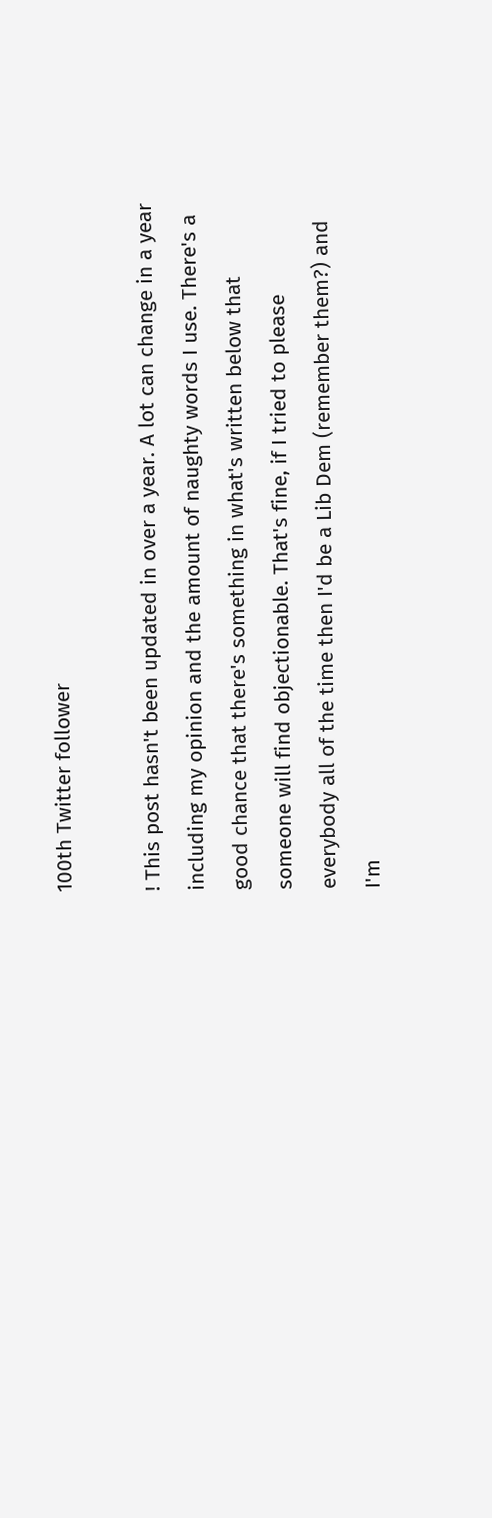100th Twitter follower

! This post hasn't been updated in over a year. A lot can change in a year including my opinion and the amount of naughty words I use. There's a good chance that there's something in what's written below that someone will find objectionable. That's fine, if I tried to please everybody all of the time then I'd be a Lib Dem (remember them?) and I'm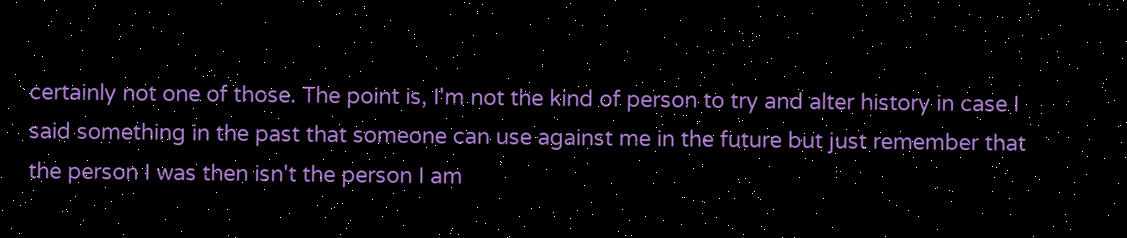certainly not one of those. The point is, I'm not the kind of person to try and alter history in case I said something in the past that someone can use against me in the future but just remember that the person I was then isn't the person I am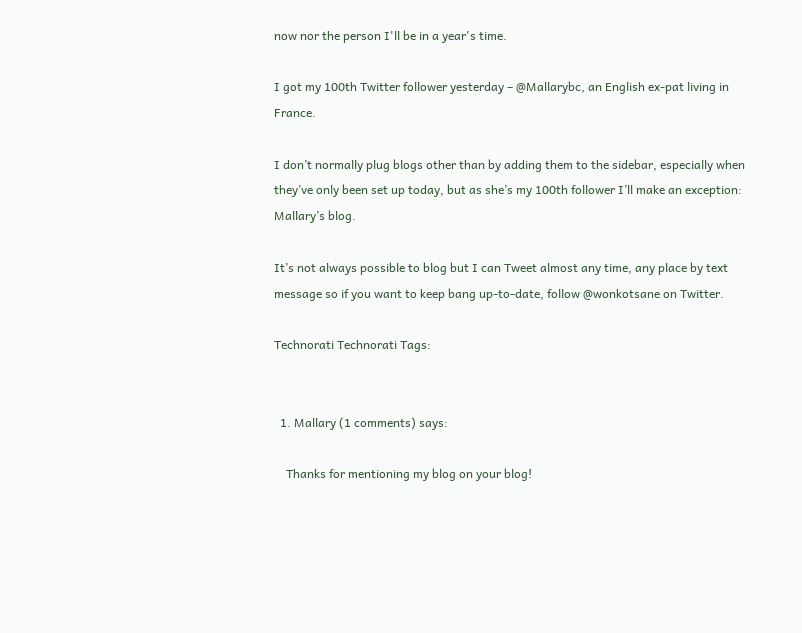now nor the person I'll be in a year's time.

I got my 100th Twitter follower yesterday – @Mallarybc, an English ex-pat living in France.

I don’t normally plug blogs other than by adding them to the sidebar, especially when they’ve only been set up today, but as she’s my 100th follower I’ll make an exception: Mallary’s blog.

It’s not always possible to blog but I can Tweet almost any time, any place by text message so if you want to keep bang up-to-date, follow @wonkotsane on Twitter.

Technorati Technorati Tags:


  1. Mallary (1 comments) says:

    Thanks for mentioning my blog on your blog!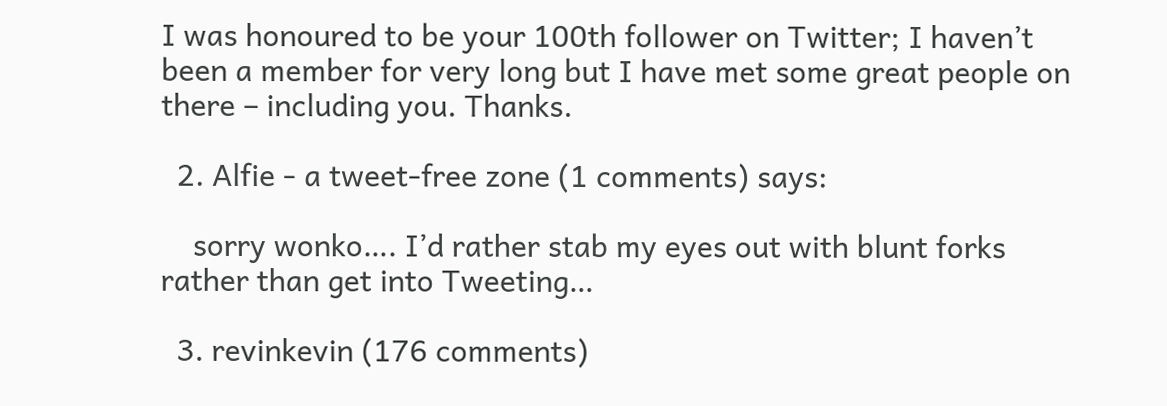I was honoured to be your 100th follower on Twitter; I haven’t been a member for very long but I have met some great people on there – including you. Thanks.

  2. Alfie - a tweet-free zone (1 comments) says:

    sorry wonko…. I’d rather stab my eyes out with blunt forks rather than get into Tweeting…

  3. revinkevin (176 comments)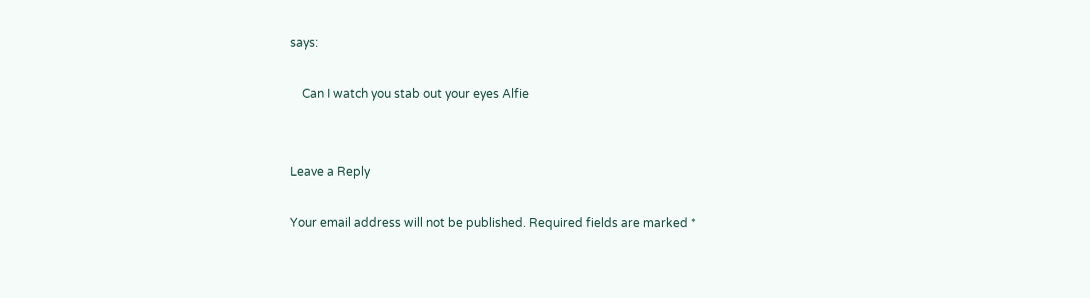says:

    Can I watch you stab out your eyes Alfie


Leave a Reply

Your email address will not be published. Required fields are marked *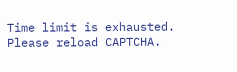Time limit is exhausted. Please reload CAPTCHA.